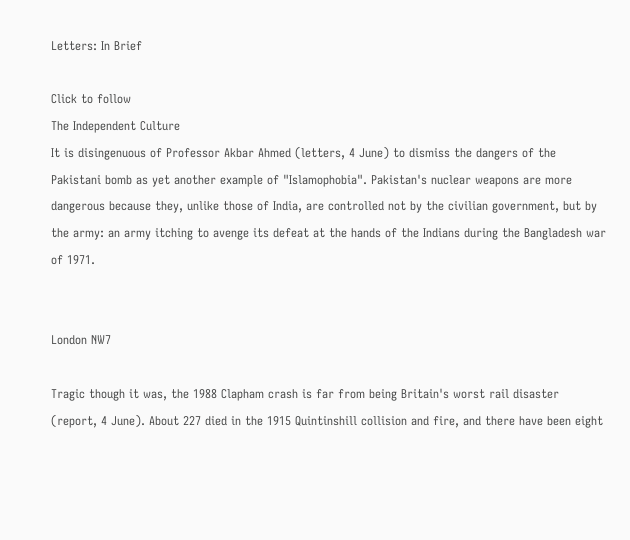Letters: In Brief

Click to follow
The Independent Culture
It is disingenuous of Professor Akbar Ahmed (letters, 4 June) to dismiss the dangers of the Pakistani bomb as yet another example of "Islamophobia". Pakistan's nuclear weapons are more dangerous because they, unlike those of India, are controlled not by the civilian government, but by the army: an army itching to avenge its defeat at the hands of the Indians during the Bangladesh war of 1971.


London NW7

Tragic though it was, the 1988 Clapham crash is far from being Britain's worst rail disaster (report, 4 June). About 227 died in the 1915 Quintinshill collision and fire, and there have been eight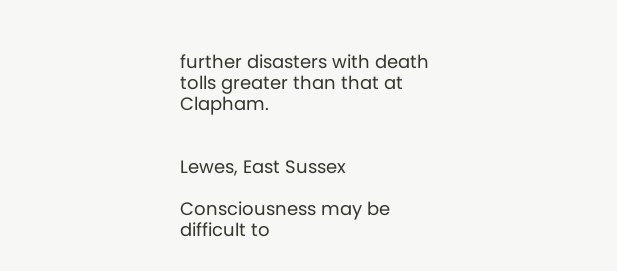further disasters with death tolls greater than that at Clapham.


Lewes, East Sussex

Consciousness may be difficult to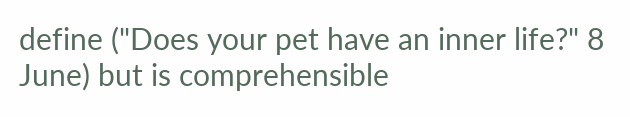define ("Does your pet have an inner life?" 8 June) but is comprehensible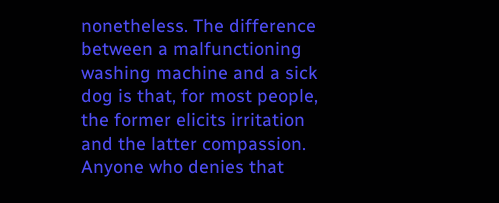nonetheless. The difference between a malfunctioning washing machine and a sick dog is that, for most people, the former elicits irritation and the latter compassion. Anyone who denies that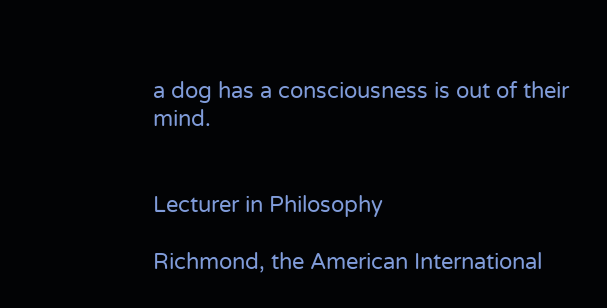a dog has a consciousness is out of their mind.


Lecturer in Philosophy

Richmond, the American International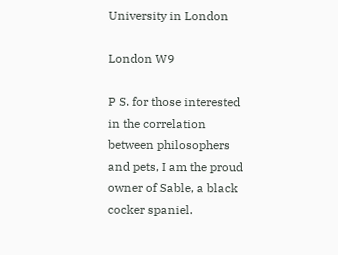University in London

London W9

P S. for those interested in the correlation between philosophers and pets, I am the proud owner of Sable, a black cocker spaniel.